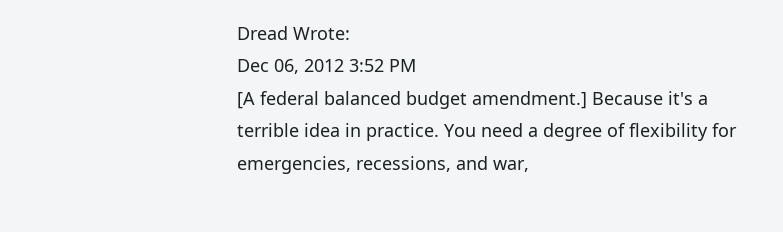Dread Wrote:
Dec 06, 2012 3:52 PM
[A federal balanced budget amendment.] Because it's a terrible idea in practice. You need a degree of flexibility for emergencies, recessions, and war,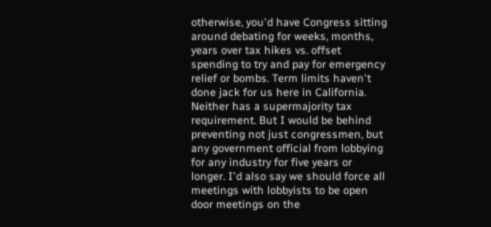otherwise, you'd have Congress sitting around debating for weeks, months, years over tax hikes vs. offset spending to try and pay for emergency relief or bombs. Term limits haven't done jack for us here in California. Neither has a supermajority tax requirement. But I would be behind preventing not just congressmen, but any government official from lobbying for any industry for five years or longer. I'd also say we should force all meetings with lobbyists to be open door meetings on the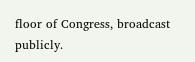floor of Congress, broadcast publicly.